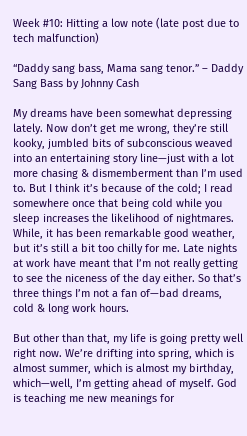Week #10: Hitting a low note (late post due to tech malfunction)

“Daddy sang bass, Mama sang tenor.” – Daddy Sang Bass by Johnny Cash

My dreams have been somewhat depressing lately. Now don’t get me wrong, they’re still kooky, jumbled bits of subconscious weaved into an entertaining story line—just with a lot more chasing & dismemberment than I’m used to. But I think it’s because of the cold; I read somewhere once that being cold while you sleep increases the likelihood of nightmares. While, it has been remarkable good weather, but it’s still a bit too chilly for me. Late nights at work have meant that I’m not really getting to see the niceness of the day either. So that’s three things I’m not a fan of—bad dreams, cold & long work hours.

But other than that, my life is going pretty well right now. We’re drifting into spring, which is almost summer, which is almost my birthday, which—well, I’m getting ahead of myself. God is teaching me new meanings for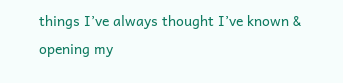things I’ve always thought I’ve known & opening my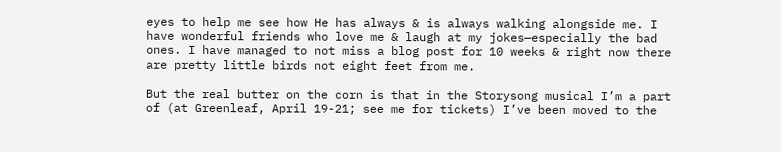eyes to help me see how He has always & is always walking alongside me. I have wonderful friends who love me & laugh at my jokes—especially the bad ones. I have managed to not miss a blog post for 10 weeks & right now there are pretty little birds not eight feet from me.

But the real butter on the corn is that in the Storysong musical I’m a part of (at Greenleaf, April 19-21; see me for tickets) I’ve been moved to the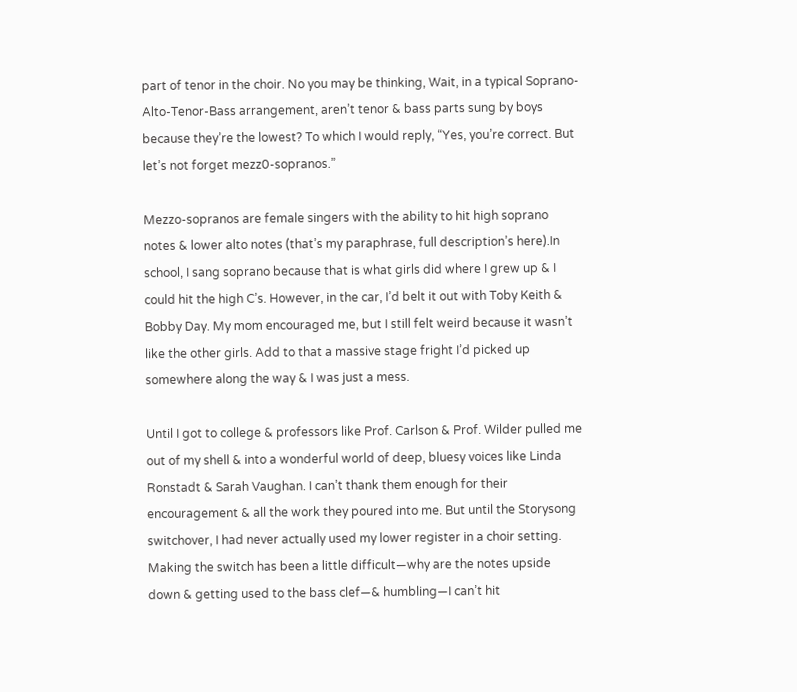part of tenor in the choir. No you may be thinking, Wait, in a typical Soprano-Alto-Tenor-Bass arrangement, aren’t tenor & bass parts sung by boys because they’re the lowest? To which I would reply, “Yes, you’re correct. But let’s not forget mezz0-sopranos.”

Mezzo-sopranos are female singers with the ability to hit high soprano notes & lower alto notes (that’s my paraphrase, full description’s here).In school, I sang soprano because that is what girls did where I grew up & I could hit the high C’s. However, in the car, I’d belt it out with Toby Keith & Bobby Day. My mom encouraged me, but I still felt weird because it wasn’t like the other girls. Add to that a massive stage fright I’d picked up somewhere along the way & I was just a mess.

Until I got to college & professors like Prof. Carlson & Prof. Wilder pulled me out of my shell & into a wonderful world of deep, bluesy voices like Linda Ronstadt & Sarah Vaughan. I can’t thank them enough for their encouragement & all the work they poured into me. But until the Storysong switchover, I had never actually used my lower register in a choir setting. Making the switch has been a little difficult—why are the notes upside down & getting used to the bass clef—& humbling—I can’t hit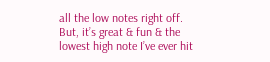all the low notes right off. But, it’s great & fun & the lowest high note I’ve ever hit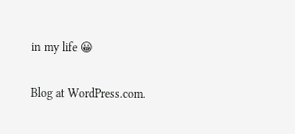in my life 😀

Blog at WordPress.com.